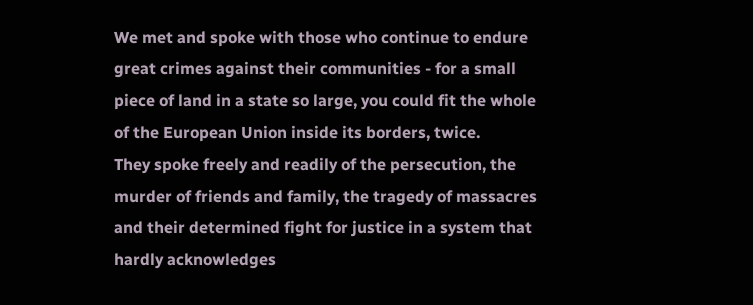We met and spoke with those who continue to endure great crimes against their communities - for a small piece of land in a state so large, you could fit the whole of the European Union inside its borders, twice.
They spoke freely and readily of the persecution, the murder of friends and family, the tragedy of massacres and their determined fight for justice in a system that hardly acknowledges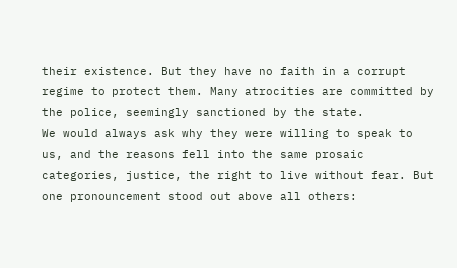their existence. But they have no faith in a corrupt regime to protect them. Many atrocities are committed by the police, seemingly sanctioned by the state.
We would always ask why they were willing to speak to us, and the reasons fell into the same prosaic categories, justice, the right to live without fear. But one pronouncement stood out above all others: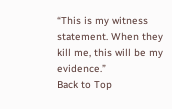“This is my witness statement. When they kill me, this will be my evidence.”
Back to Top